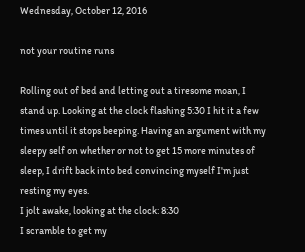Wednesday, October 12, 2016

not your routine runs

Rolling out of bed and letting out a tiresome moan, I stand up. Looking at the clock flashing 5:30 I hit it a few times until it stops beeping. Having an argument with my sleepy self on whether or not to get 15 more minutes of sleep, I drift back into bed convincing myself I'm just resting my eyes.
I jolt awake, looking at the clock: 8:30
I scramble to get my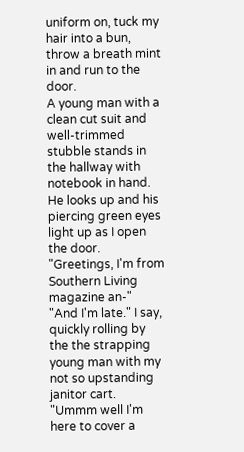uniform on, tuck my hair into a bun, throw a breath mint in and run to the door.
A young man with a clean cut suit and well-trimmed stubble stands in the hallway with notebook in hand. He looks up and his piercing green eyes light up as I open the door.
"Greetings, I'm from Southern Living magazine an-"
"And I'm late." I say, quickly rolling by the the strapping young man with my not so upstanding janitor cart.
"Ummm well I'm here to cover a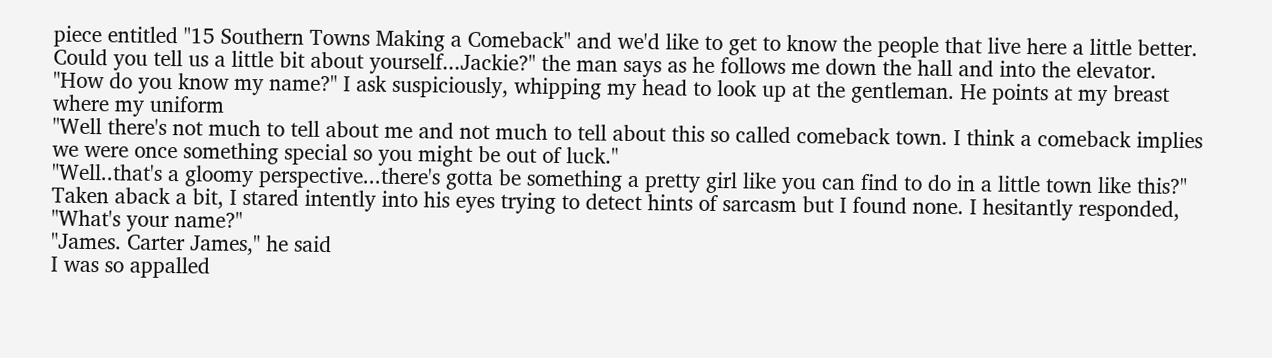piece entitled "15 Southern Towns Making a Comeback" and we'd like to get to know the people that live here a little better. Could you tell us a little bit about yourself...Jackie?" the man says as he follows me down the hall and into the elevator.
"How do you know my name?" I ask suspiciously, whipping my head to look up at the gentleman. He points at my breast where my uniform
"Well there's not much to tell about me and not much to tell about this so called comeback town. I think a comeback implies we were once something special so you might be out of luck."
"Well..that's a gloomy perspective...there's gotta be something a pretty girl like you can find to do in a little town like this?"
Taken aback a bit, I stared intently into his eyes trying to detect hints of sarcasm but I found none. I hesitantly responded,
"What's your name?"
"James. Carter James," he said
I was so appalled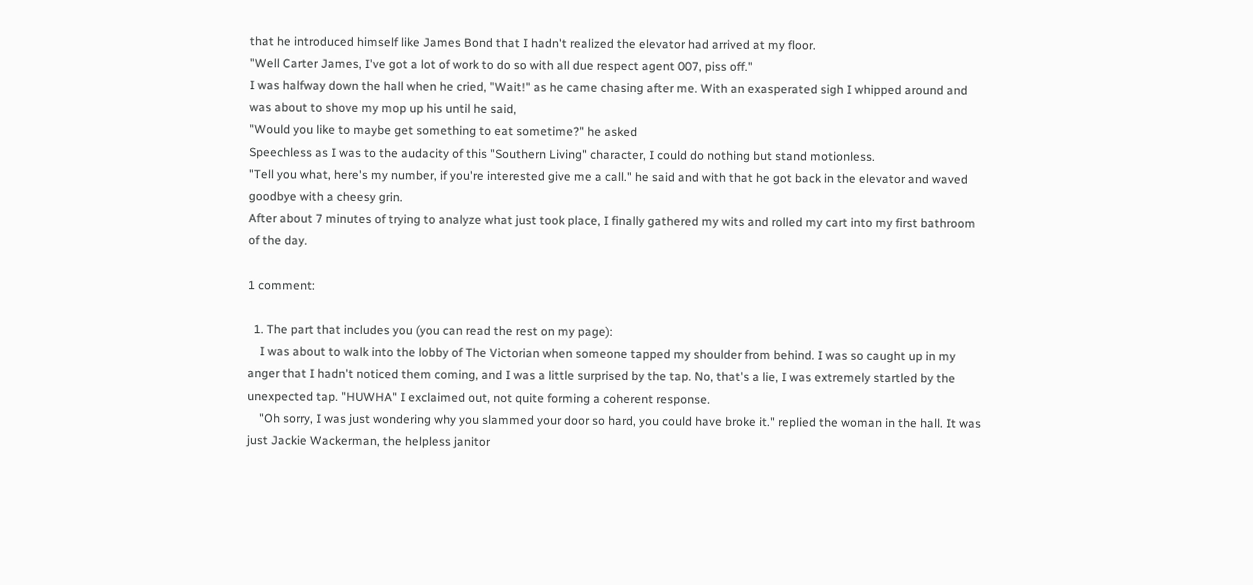that he introduced himself like James Bond that I hadn't realized the elevator had arrived at my floor.
"Well Carter James, I've got a lot of work to do so with all due respect agent 007, piss off."
I was halfway down the hall when he cried, "Wait!" as he came chasing after me. With an exasperated sigh I whipped around and was about to shove my mop up his until he said,
"Would you like to maybe get something to eat sometime?" he asked
Speechless as I was to the audacity of this "Southern Living" character, I could do nothing but stand motionless.
"Tell you what, here's my number, if you're interested give me a call." he said and with that he got back in the elevator and waved goodbye with a cheesy grin.
After about 7 minutes of trying to analyze what just took place, I finally gathered my wits and rolled my cart into my first bathroom of the day.

1 comment:

  1. The part that includes you (you can read the rest on my page):
    I was about to walk into the lobby of The Victorian when someone tapped my shoulder from behind. I was so caught up in my anger that I hadn't noticed them coming, and I was a little surprised by the tap. No, that's a lie, I was extremely startled by the unexpected tap. "HUWHA" I exclaimed out, not quite forming a coherent response.
    "Oh sorry, I was just wondering why you slammed your door so hard, you could have broke it." replied the woman in the hall. It was just Jackie Wackerman, the helpless janitor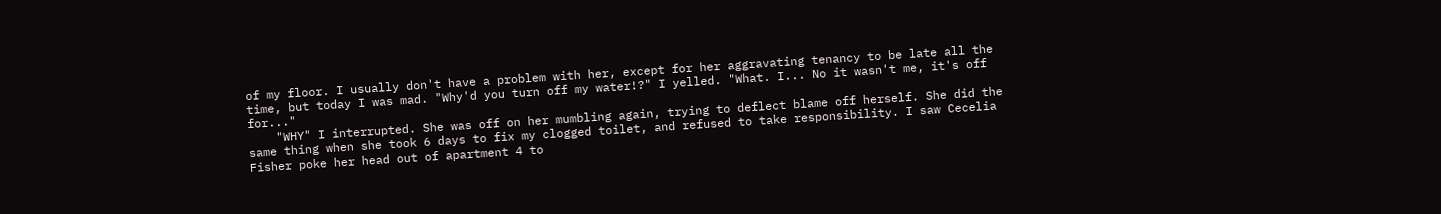of my floor. I usually don't have a problem with her, except for her aggravating tenancy to be late all the time, but today I was mad. "Why'd you turn off my water!?" I yelled. "What. I... No it wasn't me, it's off for..."
    "WHY" I interrupted. She was off on her mumbling again, trying to deflect blame off herself. She did the same thing when she took 6 days to fix my clogged toilet, and refused to take responsibility. I saw Cecelia Fisher poke her head out of apartment 4 to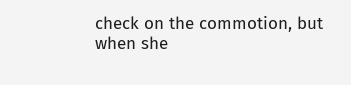check on the commotion, but when she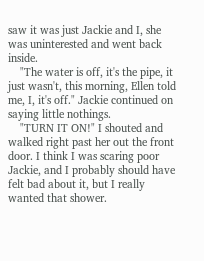saw it was just Jackie and I, she was uninterested and went back inside.
    "The water is off, it's the pipe, it just wasn't, this morning, Ellen told me, I, it's off." Jackie continued on saying little nothings.
    "TURN IT ON!" I shouted and walked right past her out the front door. I think I was scaring poor Jackie, and I probably should have felt bad about it, but I really wanted that shower.